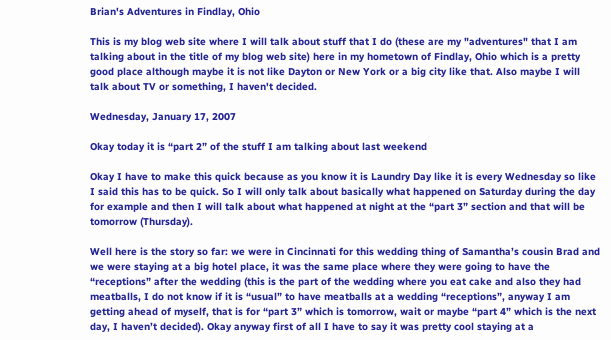Brian's Adventures in Findlay, Ohio

This is my blog web site where I will talk about stuff that I do (these are my "adventures" that I am talking about in the title of my blog web site) here in my hometown of Findlay, Ohio which is a pretty good place although maybe it is not like Dayton or New York or a big city like that. Also maybe I will talk about TV or something, I haven't decided.

Wednesday, January 17, 2007

Okay today it is “part 2” of the stuff I am talking about last weekend

Okay I have to make this quick because as you know it is Laundry Day like it is every Wednesday so like I said this has to be quick. So I will only talk about basically what happened on Saturday during the day for example and then I will talk about what happened at night at the “part 3” section and that will be tomorrow (Thursday).

Well here is the story so far: we were in Cincinnati for this wedding thing of Samantha’s cousin Brad and we were staying at a big hotel place, it was the same place where they were going to have the “receptions” after the wedding (this is the part of the wedding where you eat cake and also they had meatballs, I do not know if it is “usual” to have meatballs at a wedding “receptions”, anyway I am getting ahead of myself, that is for “part 3” which is tomorrow, wait or maybe “part 4” which is the next day, I haven’t decided). Okay anyway first of all I have to say it was pretty cool staying at a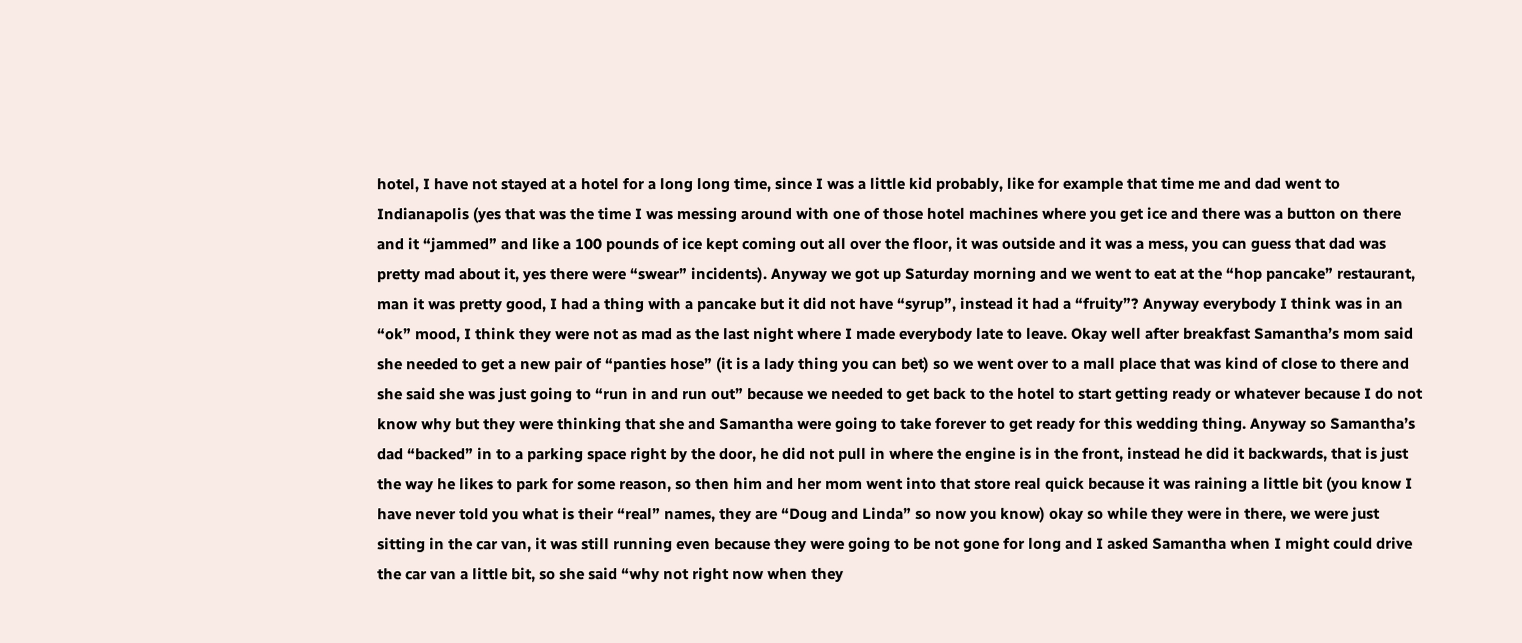hotel, I have not stayed at a hotel for a long long time, since I was a little kid probably, like for example that time me and dad went to Indianapolis (yes that was the time I was messing around with one of those hotel machines where you get ice and there was a button on there and it “jammed” and like a 100 pounds of ice kept coming out all over the floor, it was outside and it was a mess, you can guess that dad was pretty mad about it, yes there were “swear” incidents). Anyway we got up Saturday morning and we went to eat at the “hop pancake” restaurant, man it was pretty good, I had a thing with a pancake but it did not have “syrup”, instead it had a “fruity”? Anyway everybody I think was in an “ok” mood, I think they were not as mad as the last night where I made everybody late to leave. Okay well after breakfast Samantha’s mom said she needed to get a new pair of “panties hose” (it is a lady thing you can bet) so we went over to a mall place that was kind of close to there and she said she was just going to “run in and run out” because we needed to get back to the hotel to start getting ready or whatever because I do not know why but they were thinking that she and Samantha were going to take forever to get ready for this wedding thing. Anyway so Samantha’s dad “backed” in to a parking space right by the door, he did not pull in where the engine is in the front, instead he did it backwards, that is just the way he likes to park for some reason, so then him and her mom went into that store real quick because it was raining a little bit (you know I have never told you what is their “real” names, they are “Doug and Linda” so now you know) okay so while they were in there, we were just sitting in the car van, it was still running even because they were going to be not gone for long and I asked Samantha when I might could drive the car van a little bit, so she said “why not right now when they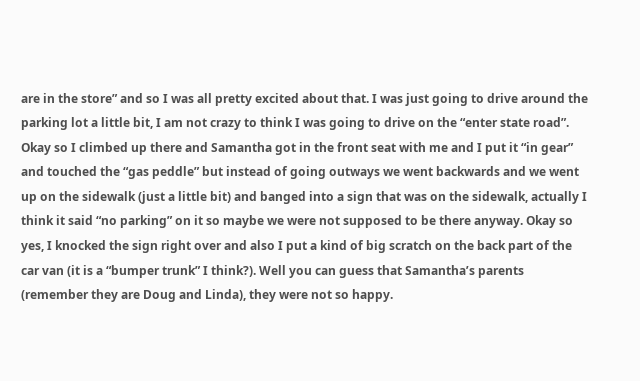are in the store” and so I was all pretty excited about that. I was just going to drive around the parking lot a little bit, I am not crazy to think I was going to drive on the “enter state road”. Okay so I climbed up there and Samantha got in the front seat with me and I put it “in gear” and touched the “gas peddle” but instead of going outways we went backwards and we went up on the sidewalk (just a little bit) and banged into a sign that was on the sidewalk, actually I think it said “no parking” on it so maybe we were not supposed to be there anyway. Okay so yes, I knocked the sign right over and also I put a kind of big scratch on the back part of the car van (it is a “bumper trunk” I think?). Well you can guess that Samantha’s parents (remember they are Doug and Linda), they were not so happy.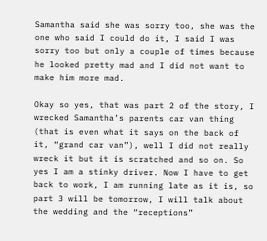Samantha said she was sorry too, she was the one who said I could do it, I said I was sorry too but only a couple of times because he looked pretty mad and I did not want to make him more mad.

Okay so yes, that was part 2 of the story, I wrecked Samantha’s parents car van thing (that is even what it says on the back of it, “grand car van”), well I did not really wreck it but it is scratched and so on. So yes I am a stinky driver. Now I have to get back to work, I am running late as it is, so part 3 will be tomorrow, I will talk about the wedding and the “receptions”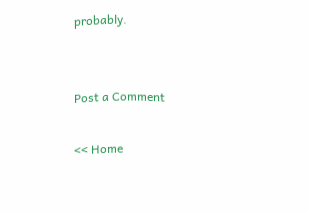probably.


Post a Comment

<< Home